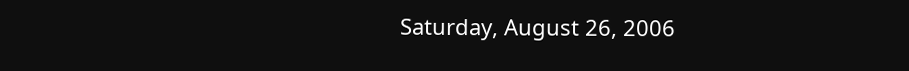Saturday, August 26, 2006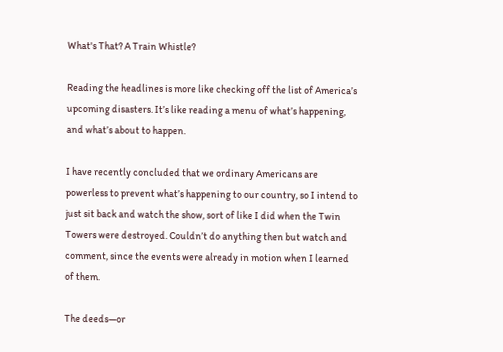What's That? A Train Whistle?

Reading the headlines is more like checking off the list of America’s upcoming disasters. It’s like reading a menu of what’s happening, and what’s about to happen.

I have recently concluded that we ordinary Americans are powerless to prevent what’s happening to our country, so I intend to just sit back and watch the show, sort of like I did when the Twin Towers were destroyed. Couldn’t do anything then but watch and comment, since the events were already in motion when I learned of them.

The deeds—or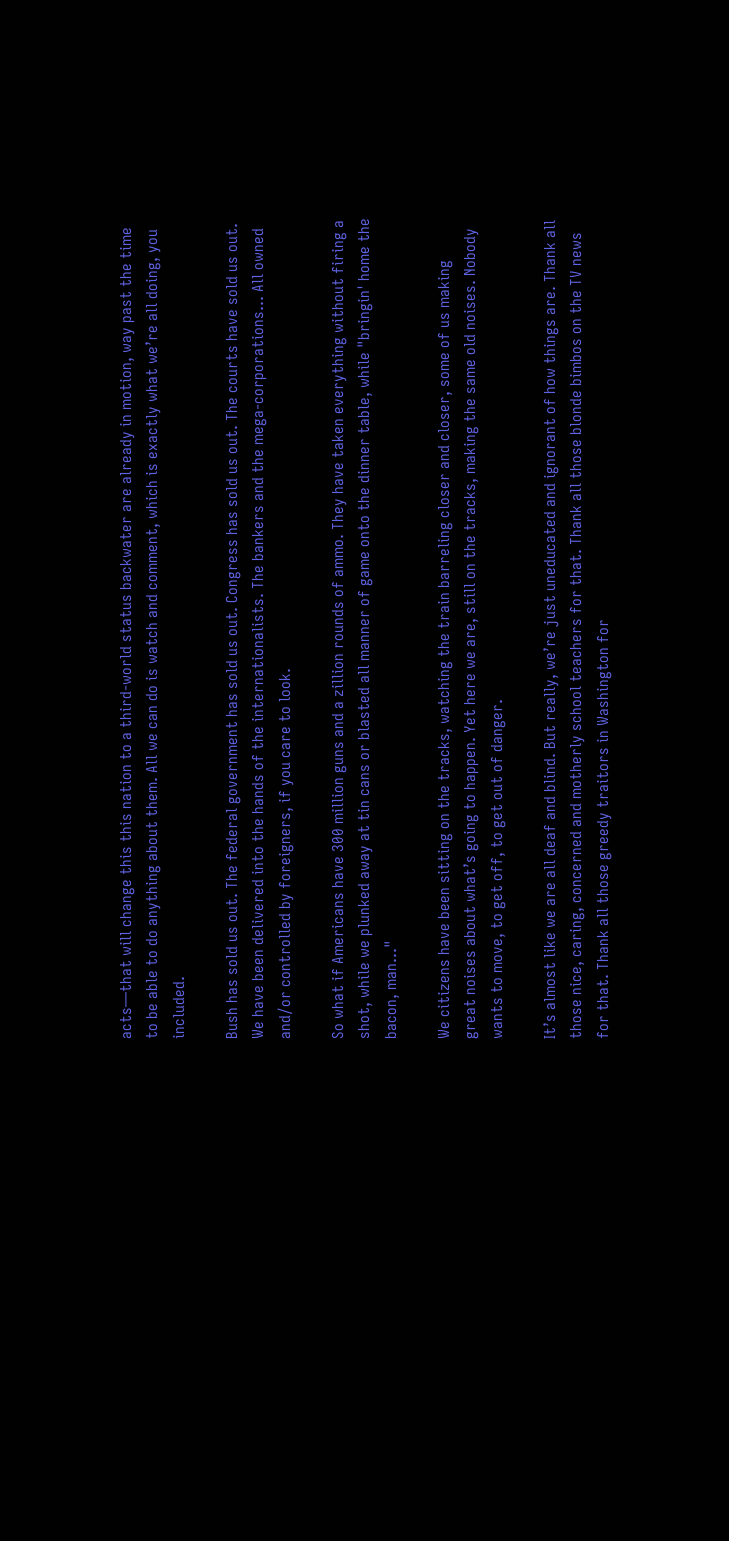acts—that will change this this nation to a third-world status backwater are already in motion, way past the time to be able to do anything about them. All we can do is watch and comment, which is exactly what we’re all doing, you included.

Bush has sold us out. The federal government has sold us out. Congress has sold us out. The courts have sold us out. We have been delivered into the hands of the internationalists. The bankers and the mega-corporations... All owned and/or controlled by foreigners, if you care to look.

So what if Americans have 300 million guns and a zillion rounds of ammo. They have taken everything without firing a shot, while we plunked away at tin cans or blasted all manner of game onto the dinner table, while "bringin' home the bacon, man..."

We citizens have been sitting on the tracks, watching the train barreling closer and closer, some of us making great noises about what’s going to happen. Yet here we are, still on the tracks, making the same old noises. Nobody wants to move, to get off, to get out of danger.

It’s almost like we are all deaf and blind. But really, we’re just uneducated and ignorant of how things are. Thank all those nice, caring, concerned and motherly school teachers for that. Thank all those blonde bimbos on the TV news for that. Thank all those greedy traitors in Washington for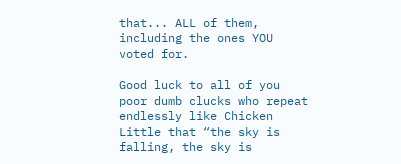that... ALL of them, including the ones YOU voted for.

Good luck to all of you poor dumb clucks who repeat endlessly like Chicken Little that “the sky is falling, the sky is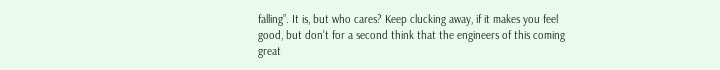falling”. It is, but who cares? Keep clucking away, if it makes you feel good, but don’t for a second think that the engineers of this coming great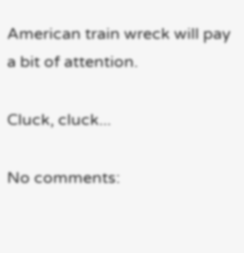American train wreck will pay a bit of attention.

Cluck, cluck...

No comments: